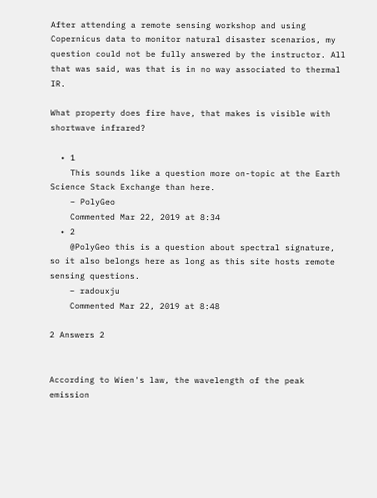After attending a remote sensing workshop and using Copernicus data to monitor natural disaster scenarios, my question could not be fully answered by the instructor. All that was said, was that is in no way associated to thermal IR.

What property does fire have, that makes is visible with shortwave infrared?

  • 1
    This sounds like a question more on-topic at the Earth Science Stack Exchange than here.
    – PolyGeo
    Commented Mar 22, 2019 at 8:34
  • 2
    @PolyGeo this is a question about spectral signature, so it also belongs here as long as this site hosts remote sensing questions.
    – radouxju
    Commented Mar 22, 2019 at 8:48

2 Answers 2


According to Wien's law, the wavelength of the peak emission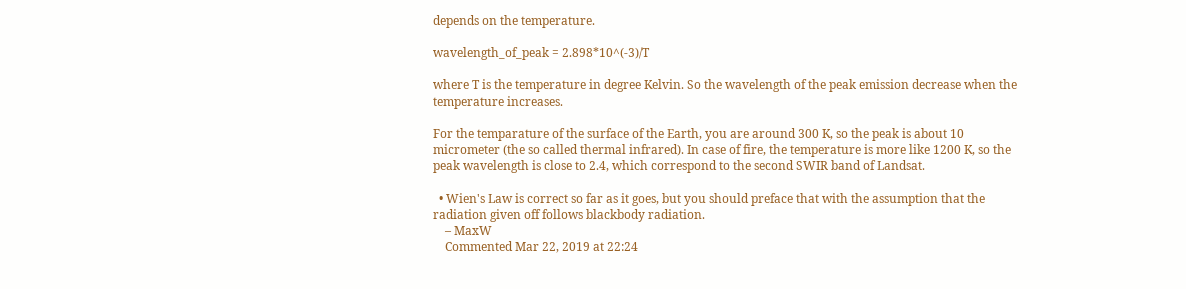depends on the temperature.

wavelength_of_peak = 2.898*10^(-3)/T

where T is the temperature in degree Kelvin. So the wavelength of the peak emission decrease when the temperature increases.

For the temparature of the surface of the Earth, you are around 300 K, so the peak is about 10 micrometer (the so called thermal infrared). In case of fire, the temperature is more like 1200 K, so the peak wavelength is close to 2.4, which correspond to the second SWIR band of Landsat.

  • Wien's Law is correct so far as it goes, but you should preface that with the assumption that the radiation given off follows blackbody radiation.
    – MaxW
    Commented Mar 22, 2019 at 22:24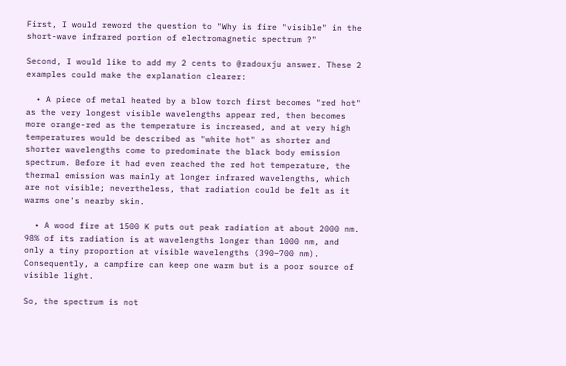First, I would reword the question to "Why is fire "visible" in the short-wave infrared portion of electromagnetic spectrum ?"

Second, I would like to add my 2 cents to @radouxju answer. These 2 examples could make the explanation clearer:

  • A piece of metal heated by a blow torch first becomes "red hot" as the very longest visible wavelengths appear red, then becomes more orange-red as the temperature is increased, and at very high temperatures would be described as "white hot" as shorter and shorter wavelengths come to predominate the black body emission spectrum. Before it had even reached the red hot temperature, the thermal emission was mainly at longer infrared wavelengths, which are not visible; nevertheless, that radiation could be felt as it warms one's nearby skin.

  • A wood fire at 1500 K puts out peak radiation at about 2000 nm. 98% of its radiation is at wavelengths longer than 1000 nm, and only a tiny proportion at visible wavelengths (390–700 nm). Consequently, a campfire can keep one warm but is a poor source of visible light.

So, the spectrum is not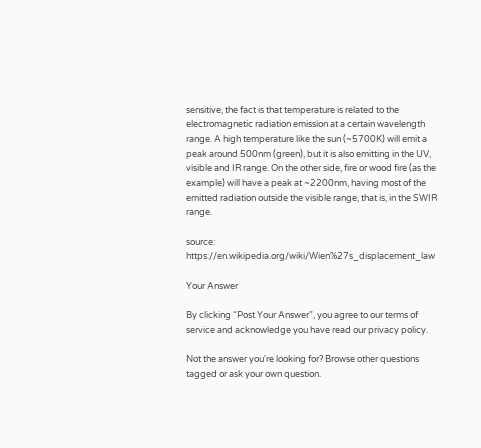sensitive, the fact is that temperature is related to the electromagnetic radiation emission at a certain wavelength range. A high temperature like the sun (~5700K) will emit a peak around 500nm (green), but it is also emitting in the UV, visible and IR range. On the other side, fire or wood fire (as the example) will have a peak at ~2200nm, having most of the emitted radiation outside the visible range, that is, in the SWIR range.

source: https://en.wikipedia.org/wiki/Wien%27s_displacement_law

Your Answer

By clicking “Post Your Answer”, you agree to our terms of service and acknowledge you have read our privacy policy.

Not the answer you're looking for? Browse other questions tagged or ask your own question.